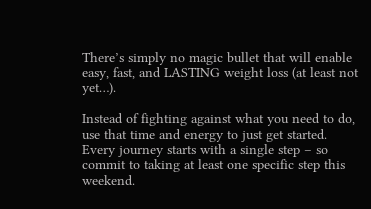There’s simply no magic bullet that will enable easy, fast, and LASTING weight loss (at least not yet…).

Instead of fighting against what you need to do, use that time and energy to just get started. Every journey starts with a single step – so commit to taking at least one specific step this weekend.